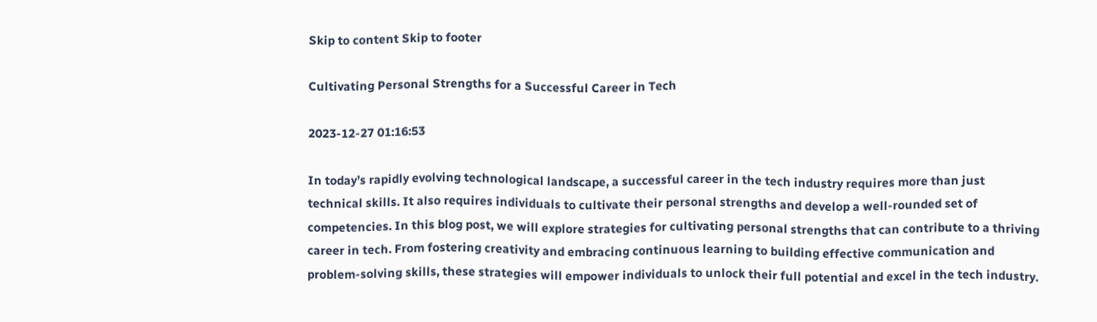Skip to content Skip to footer

Cultivating Personal Strengths for a Successful Career in Tech

2023-12-27 01:16:53

In today’s rapidly evolving technological landscape, a successful career in the tech industry requires more than just technical skills. It also requires individuals to cultivate their personal strengths and develop a well-rounded set of competencies. In this blog post, we will explore strategies for cultivating personal strengths that can contribute to a thriving career in tech. From fostering creativity and embracing continuous learning to building effective communication and problem-solving skills, these strategies will empower individuals to unlock their full potential and excel in the tech industry.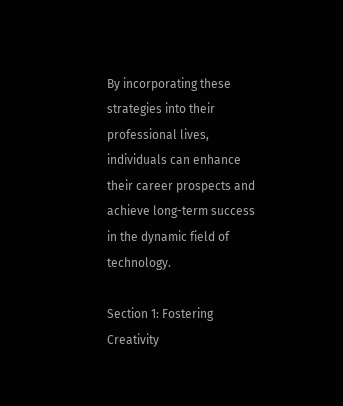By incorporating these strategies into their professional lives, individuals can enhance their career prospects and achieve long-term success in the dynamic field of technology.

Section 1: Fostering Creativity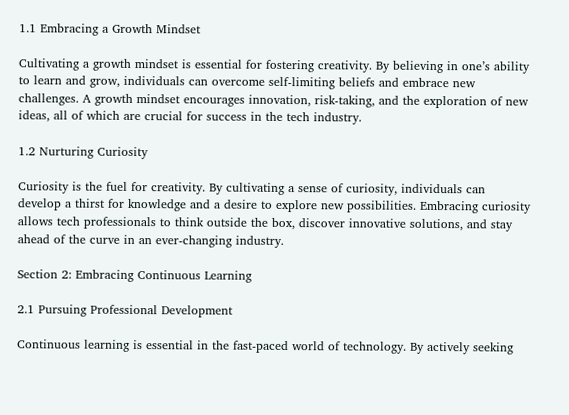1.1 Embracing a Growth Mindset

Cultivating a growth mindset is essential for fostering creativity. By believing in one’s ability to learn and grow, individuals can overcome self-limiting beliefs and embrace new challenges. A growth mindset encourages innovation, risk-taking, and the exploration of new ideas, all of which are crucial for success in the tech industry.

1.2 Nurturing Curiosity

Curiosity is the fuel for creativity. By cultivating a sense of curiosity, individuals can develop a thirst for knowledge and a desire to explore new possibilities. Embracing curiosity allows tech professionals to think outside the box, discover innovative solutions, and stay ahead of the curve in an ever-changing industry.

Section 2: Embracing Continuous Learning

2.1 Pursuing Professional Development

Continuous learning is essential in the fast-paced world of technology. By actively seeking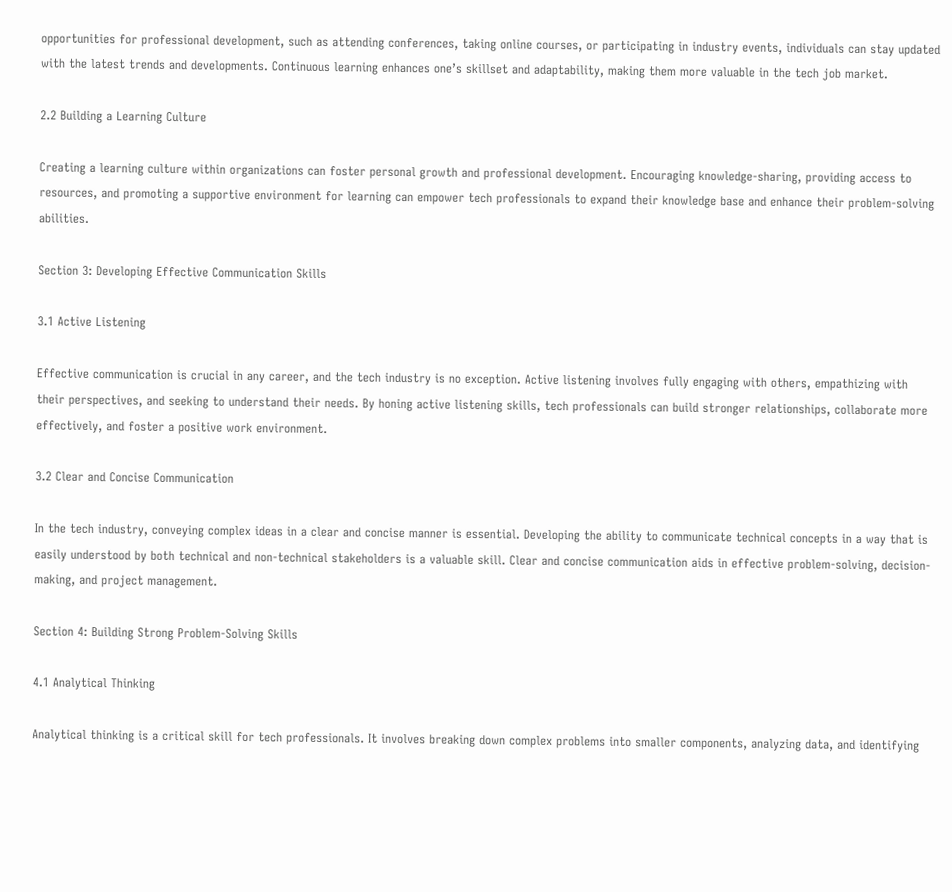opportunities for professional development, such as attending conferences, taking online courses, or participating in industry events, individuals can stay updated with the latest trends and developments. Continuous learning enhances one’s skillset and adaptability, making them more valuable in the tech job market.

2.2 Building a Learning Culture

Creating a learning culture within organizations can foster personal growth and professional development. Encouraging knowledge-sharing, providing access to resources, and promoting a supportive environment for learning can empower tech professionals to expand their knowledge base and enhance their problem-solving abilities.

Section 3: Developing Effective Communication Skills

3.1 Active Listening

Effective communication is crucial in any career, and the tech industry is no exception. Active listening involves fully engaging with others, empathizing with their perspectives, and seeking to understand their needs. By honing active listening skills, tech professionals can build stronger relationships, collaborate more effectively, and foster a positive work environment.

3.2 Clear and Concise Communication

In the tech industry, conveying complex ideas in a clear and concise manner is essential. Developing the ability to communicate technical concepts in a way that is easily understood by both technical and non-technical stakeholders is a valuable skill. Clear and concise communication aids in effective problem-solving, decision-making, and project management.

Section 4: Building Strong Problem-Solving Skills

4.1 Analytical Thinking

Analytical thinking is a critical skill for tech professionals. It involves breaking down complex problems into smaller components, analyzing data, and identifying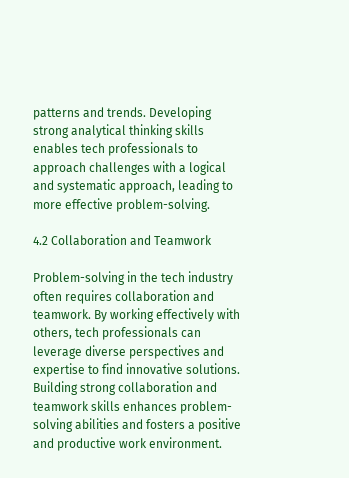patterns and trends. Developing strong analytical thinking skills enables tech professionals to approach challenges with a logical and systematic approach, leading to more effective problem-solving.

4.2 Collaboration and Teamwork

Problem-solving in the tech industry often requires collaboration and teamwork. By working effectively with others, tech professionals can leverage diverse perspectives and expertise to find innovative solutions. Building strong collaboration and teamwork skills enhances problem-solving abilities and fosters a positive and productive work environment.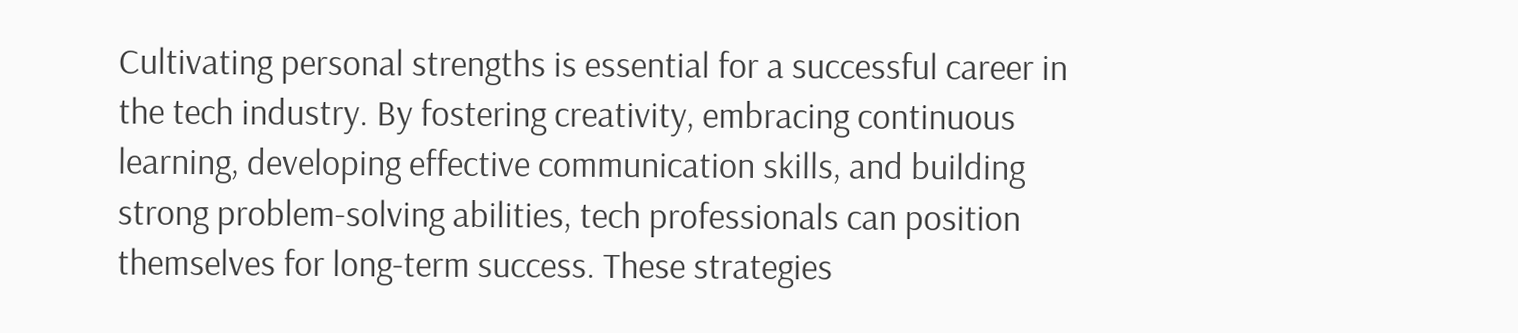Cultivating personal strengths is essential for a successful career in the tech industry. By fostering creativity, embracing continuous learning, developing effective communication skills, and building strong problem-solving abilities, tech professionals can position themselves for long-term success. These strategies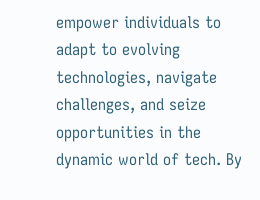empower individuals to adapt to evolving technologies, navigate challenges, and seize opportunities in the dynamic world of tech. By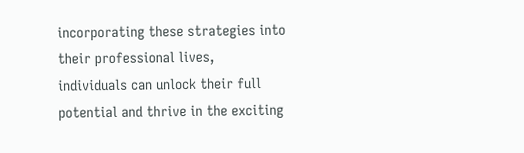incorporating these strategies into their professional lives, individuals can unlock their full potential and thrive in the exciting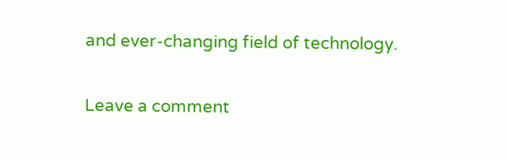and ever-changing field of technology.

Leave a comment